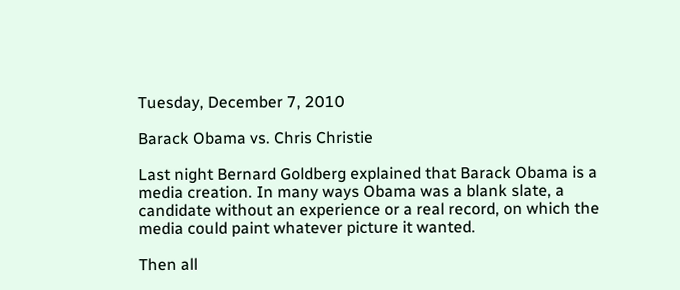Tuesday, December 7, 2010

Barack Obama vs. Chris Christie

Last night Bernard Goldberg explained that Barack Obama is a media creation. In many ways Obama was a blank slate, a candidate without an experience or a real record, on which the media could paint whatever picture it wanted.

Then all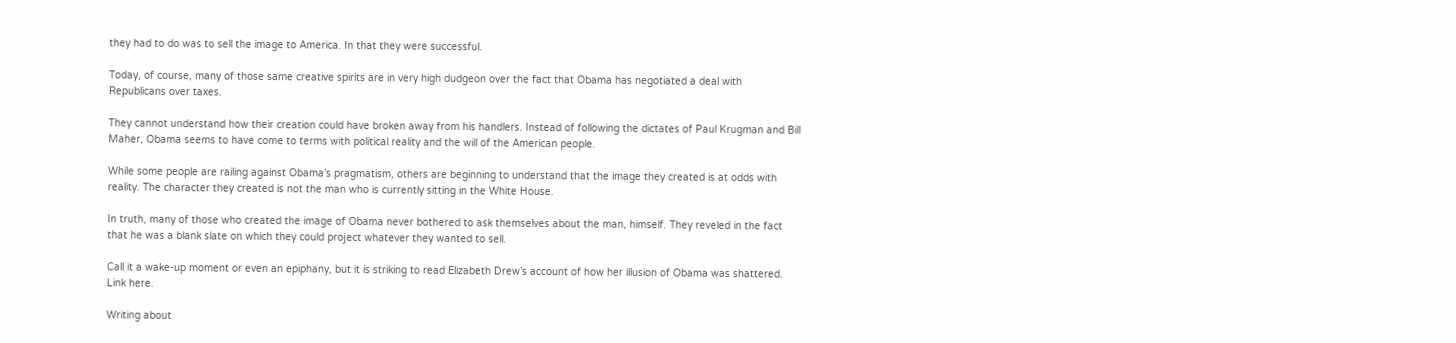they had to do was to sell the image to America. In that they were successful.

Today, of course, many of those same creative spirits are in very high dudgeon over the fact that Obama has negotiated a deal with Republicans over taxes.

They cannot understand how their creation could have broken away from his handlers. Instead of following the dictates of Paul Krugman and Bill Maher, Obama seems to have come to terms with political reality and the will of the American people.

While some people are railing against Obama’s pragmatism, others are beginning to understand that the image they created is at odds with reality. The character they created is not the man who is currently sitting in the White House.

In truth, many of those who created the image of Obama never bothered to ask themselves about the man, himself. They reveled in the fact that he was a blank slate on which they could project whatever they wanted to sell.

Call it a wake-up moment or even an epiphany, but it is striking to read Elizabeth Drew’s account of how her illusion of Obama was shattered. Link here.

Writing about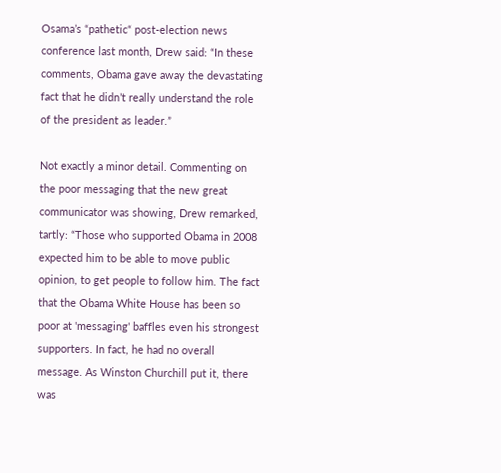Osama’s “pathetic“ post-election news conference last month, Drew said: “In these comments, Obama gave away the devastating fact that he didn’t really understand the role of the president as leader.”

Not exactly a minor detail. Commenting on the poor messaging that the new great communicator was showing, Drew remarked, tartly: “Those who supported Obama in 2008 expected him to be able to move public opinion, to get people to follow him. The fact that the Obama White House has been so poor at 'messaging' baffles even his strongest supporters. In fact, he had no overall message. As Winston Churchill put it, there was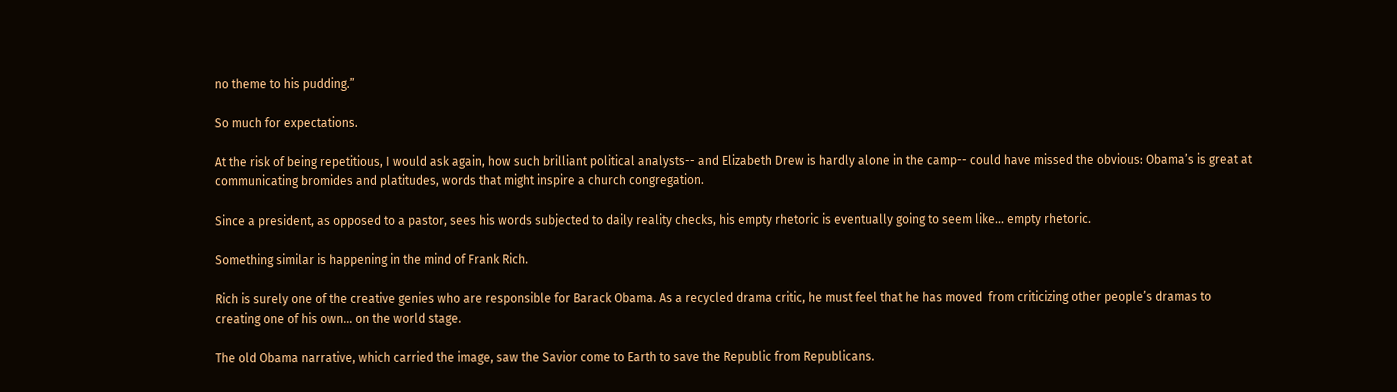no theme to his pudding.”

So much for expectations.

At the risk of being repetitious, I would ask again, how such brilliant political analysts-- and Elizabeth Drew is hardly alone in the camp-- could have missed the obvious: Obama’s is great at communicating bromides and platitudes, words that might inspire a church congregation.

Since a president, as opposed to a pastor, sees his words subjected to daily reality checks, his empty rhetoric is eventually going to seem like… empty rhetoric.

Something similar is happening in the mind of Frank Rich.

Rich is surely one of the creative genies who are responsible for Barack Obama. As a recycled drama critic, he must feel that he has moved  from criticizing other people’s dramas to creating one of his own… on the world stage.

The old Obama narrative, which carried the image, saw the Savior come to Earth to save the Republic from Republicans.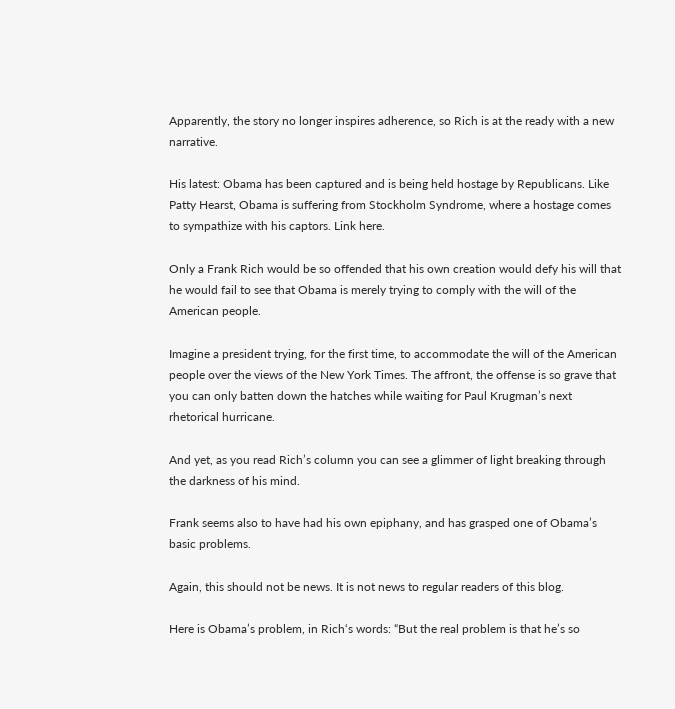Apparently, the story no longer inspires adherence, so Rich is at the ready with a new narrative.

His latest: Obama has been captured and is being held hostage by Republicans. Like Patty Hearst, Obama is suffering from Stockholm Syndrome, where a hostage comes to sympathize with his captors. Link here.

Only a Frank Rich would be so offended that his own creation would defy his will that he would fail to see that Obama is merely trying to comply with the will of the American people.

Imagine a president trying, for the first time, to accommodate the will of the American people over the views of the New York Times. The affront, the offense is so grave that you can only batten down the hatches while waiting for Paul Krugman’s next rhetorical hurricane.

And yet, as you read Rich’s column you can see a glimmer of light breaking through the darkness of his mind.

Frank seems also to have had his own epiphany, and has grasped one of Obama’s basic problems.

Again, this should not be news. It is not news to regular readers of this blog.

Here is Obama’s problem, in Rich‘s words: “But the real problem is that he’s so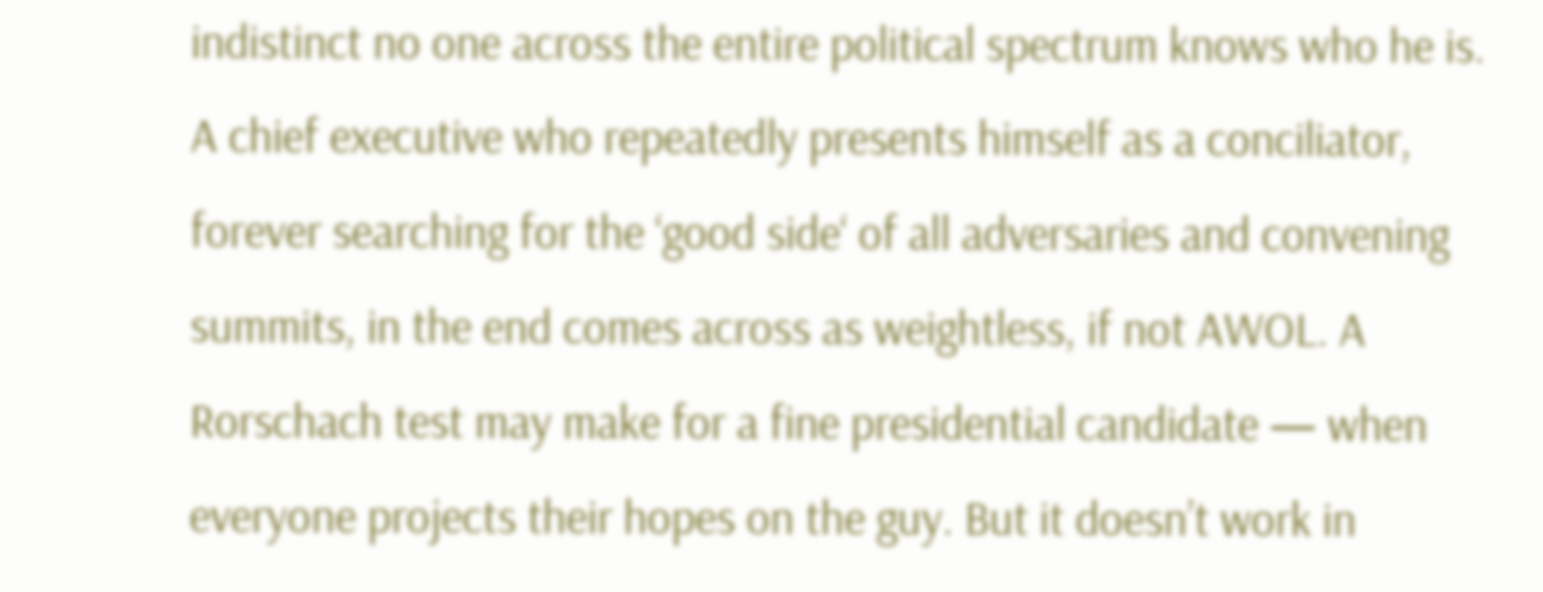indistinct no one across the entire political spectrum knows who he is. A chief executive who repeatedly presents himself as a conciliator, forever searching for the ‘good side‘ of all adversaries and convening summits, in the end comes across as weightless, if not AWOL. A Rorschach test may make for a fine presidential candidate — when everyone projects their hopes on the guy. But it doesn’t work in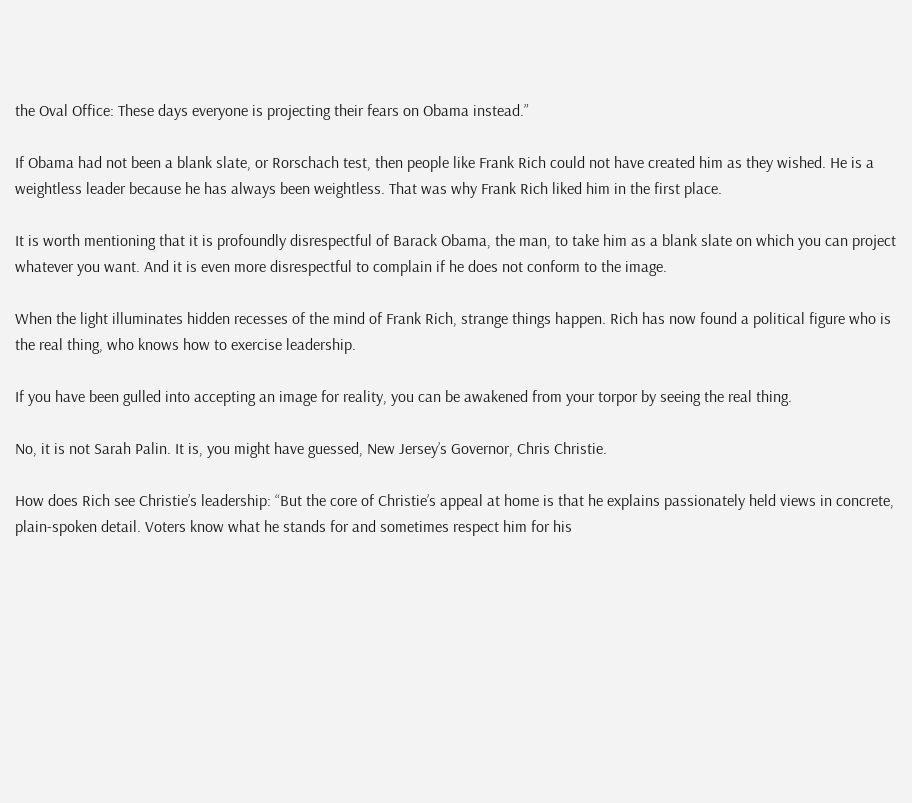the Oval Office: These days everyone is projecting their fears on Obama instead.”

If Obama had not been a blank slate, or Rorschach test, then people like Frank Rich could not have created him as they wished. He is a weightless leader because he has always been weightless. That was why Frank Rich liked him in the first place.

It is worth mentioning that it is profoundly disrespectful of Barack Obama, the man, to take him as a blank slate on which you can project whatever you want. And it is even more disrespectful to complain if he does not conform to the image.

When the light illuminates hidden recesses of the mind of Frank Rich, strange things happen. Rich has now found a political figure who is the real thing, who knows how to exercise leadership.

If you have been gulled into accepting an image for reality, you can be awakened from your torpor by seeing the real thing.

No, it is not Sarah Palin. It is, you might have guessed, New Jersey’s Governor, Chris Christie.

How does Rich see Christie’s leadership: “But the core of Christie’s appeal at home is that he explains passionately held views in concrete, plain-spoken detail. Voters know what he stands for and sometimes respect him for his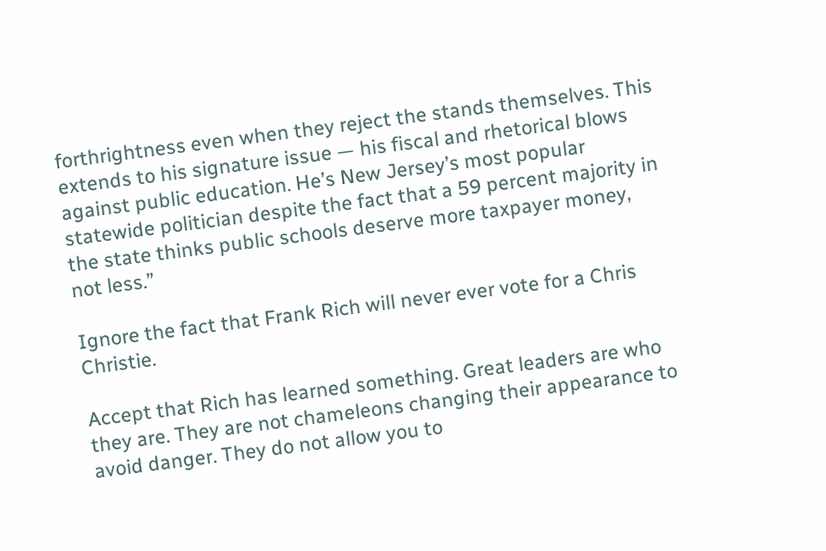forthrightness even when they reject the stands themselves. This extends to his signature issue — his fiscal and rhetorical blows against public education. He’s New Jersey’s most popular statewide politician despite the fact that a 59 percent majority in the state thinks public schools deserve more taxpayer money, not less.”

Ignore the fact that Frank Rich will never ever vote for a Chris Christie.

Accept that Rich has learned something. Great leaders are who they are. They are not chameleons changing their appearance to avoid danger. They do not allow you to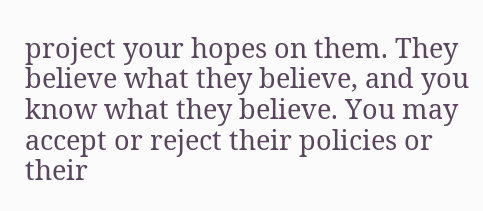project your hopes on them. They believe what they believe, and you know what they believe. You may accept or reject their policies or their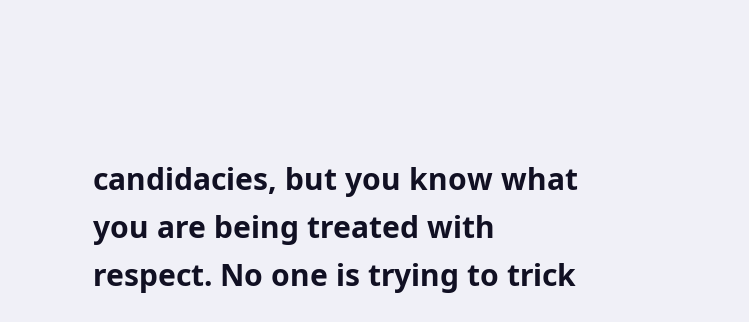candidacies, but you know what you are being treated with respect. No one is trying to trick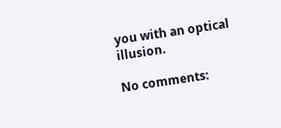you with an optical illusion.

No comments: